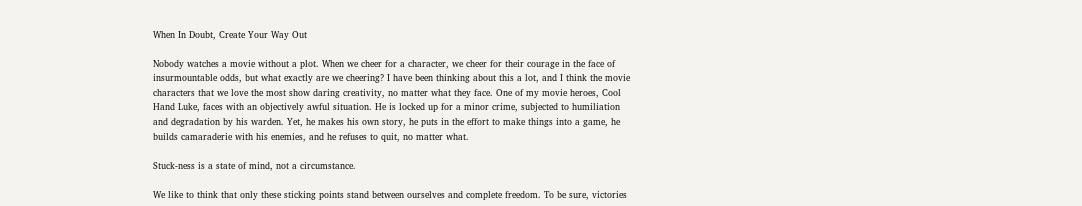When In Doubt, Create Your Way Out

Nobody watches a movie without a plot. When we cheer for a character, we cheer for their courage in the face of insurmountable odds, but what exactly are we cheering? I have been thinking about this a lot, and I think the movie characters that we love the most show daring creativity, no matter what they face. One of my movie heroes, Cool Hand Luke, faces with an objectively awful situation. He is locked up for a minor crime, subjected to humiliation and degradation by his warden. Yet, he makes his own story, he puts in the effort to make things into a game, he builds camaraderie with his enemies, and he refuses to quit, no matter what.

Stuck-ness is a state of mind, not a circumstance.

We like to think that only these sticking points stand between ourselves and complete freedom. To be sure, victories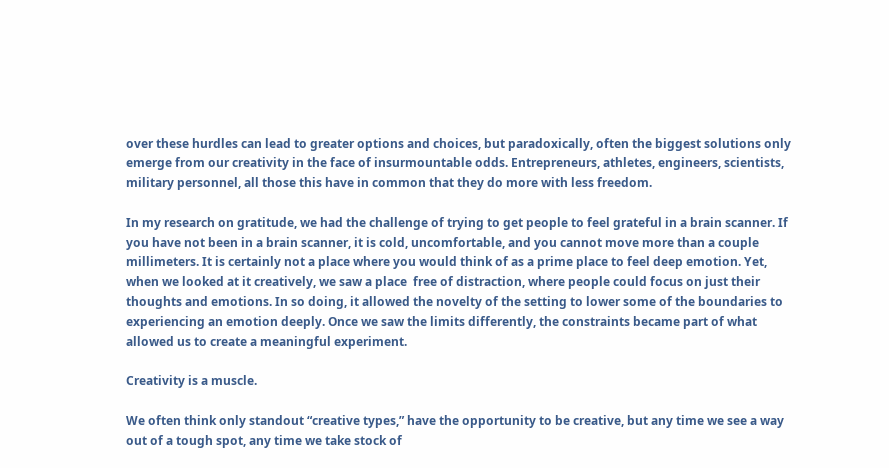over these hurdles can lead to greater options and choices, but paradoxically, often the biggest solutions only emerge from our creativity in the face of insurmountable odds. Entrepreneurs, athletes, engineers, scientists, military personnel, all those this have in common that they do more with less freedom.

In my research on gratitude, we had the challenge of trying to get people to feel grateful in a brain scanner. If you have not been in a brain scanner, it is cold, uncomfortable, and you cannot move more than a couple millimeters. It is certainly not a place where you would think of as a prime place to feel deep emotion. Yet, when we looked at it creatively, we saw a place  free of distraction, where people could focus on just their thoughts and emotions. In so doing, it allowed the novelty of the setting to lower some of the boundaries to experiencing an emotion deeply. Once we saw the limits differently, the constraints became part of what allowed us to create a meaningful experiment.

Creativity is a muscle.

We often think only standout “creative types,” have the opportunity to be creative, but any time we see a way out of a tough spot, any time we take stock of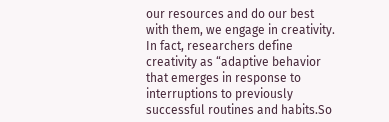our resources and do our best with them, we engage in creativity. In fact, researchers define creativity as “adaptive behavior that emerges in response to interruptions to previously successful routines and habits.So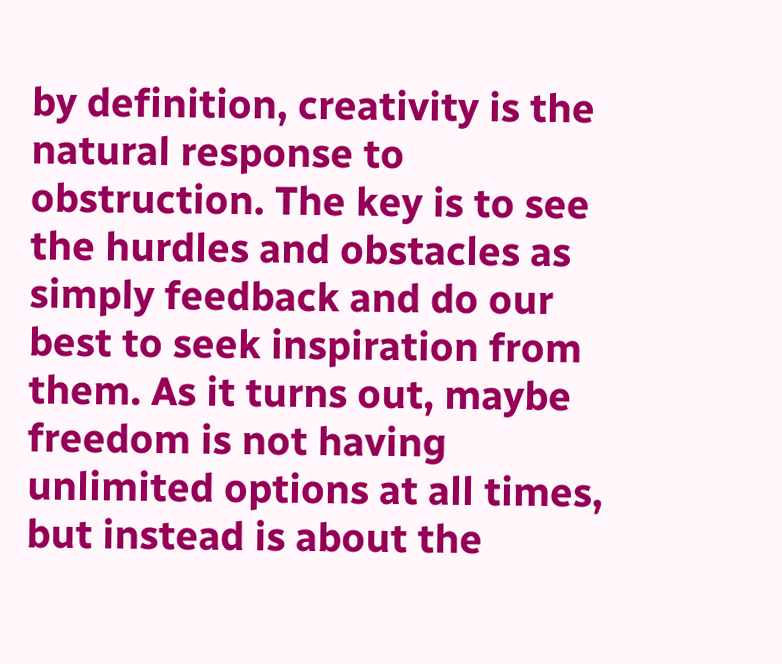by definition, creativity is the natural response to obstruction. The key is to see the hurdles and obstacles as simply feedback and do our best to seek inspiration from them. As it turns out, maybe freedom is not having unlimited options at all times, but instead is about the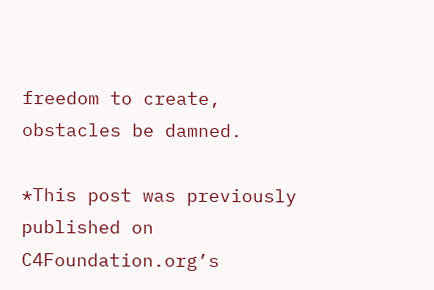freedom to create, obstacles be damned.

*This post was previously published on C4Foundation.org’s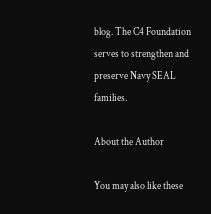blog. The C4 Foundation serves to strengthen and preserve Navy SEAL families.

About the Author

You may also like these